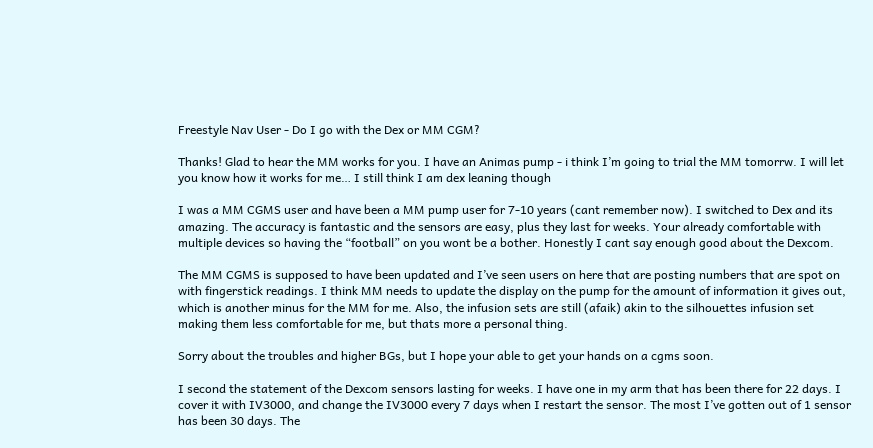Freestyle Nav User - Do I go with the Dex or MM CGM?

Thanks! Glad to hear the MM works for you. I have an Animas pump - i think I’m going to trial the MM tomorrw. I will let you know how it works for me… I still think I am dex leaning though

I was a MM CGMS user and have been a MM pump user for 7-10 years (cant remember now). I switched to Dex and its amazing. The accuracy is fantastic and the sensors are easy, plus they last for weeks. Your already comfortable with multiple devices so having the “football” on you wont be a bother. Honestly I cant say enough good about the Dexcom.

The MM CGMS is supposed to have been updated and I’ve seen users on here that are posting numbers that are spot on with fingerstick readings. I think MM needs to update the display on the pump for the amount of information it gives out, which is another minus for the MM for me. Also, the infusion sets are still (afaik) akin to the silhouettes infusion set making them less comfortable for me, but thats more a personal thing.

Sorry about the troubles and higher BGs, but I hope your able to get your hands on a cgms soon.

I second the statement of the Dexcom sensors lasting for weeks. I have one in my arm that has been there for 22 days. I cover it with IV3000, and change the IV3000 every 7 days when I restart the sensor. The most I’ve gotten out of 1 sensor has been 30 days. The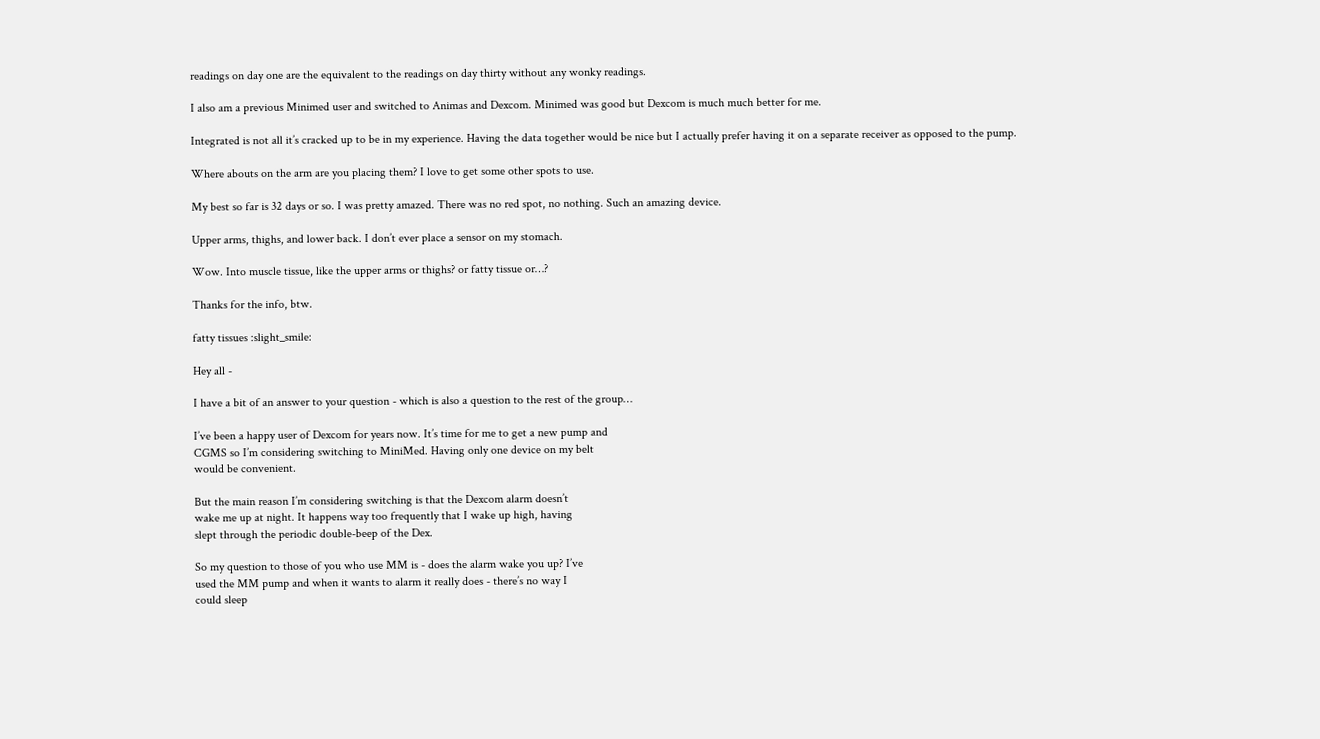readings on day one are the equivalent to the readings on day thirty without any wonky readings.

I also am a previous Minimed user and switched to Animas and Dexcom. Minimed was good but Dexcom is much much better for me.

Integrated is not all it’s cracked up to be in my experience. Having the data together would be nice but I actually prefer having it on a separate receiver as opposed to the pump.

Where abouts on the arm are you placing them? I love to get some other spots to use.

My best so far is 32 days or so. I was pretty amazed. There was no red spot, no nothing. Such an amazing device.

Upper arms, thighs, and lower back. I don’t ever place a sensor on my stomach.

Wow. Into muscle tissue, like the upper arms or thighs? or fatty tissue or…?

Thanks for the info, btw.

fatty tissues :slight_smile:

Hey all -

I have a bit of an answer to your question - which is also a question to the rest of the group…

I’ve been a happy user of Dexcom for years now. It’s time for me to get a new pump and
CGMS so I’m considering switching to MiniMed. Having only one device on my belt
would be convenient.

But the main reason I’m considering switching is that the Dexcom alarm doesn’t
wake me up at night. It happens way too frequently that I wake up high, having
slept through the periodic double-beep of the Dex.

So my question to those of you who use MM is - does the alarm wake you up? I’ve
used the MM pump and when it wants to alarm it really does - there’s no way I
could sleep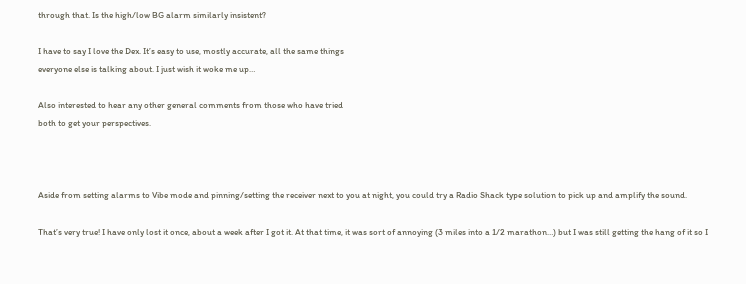through that. Is the high/low BG alarm similarly insistent?

I have to say I love the Dex. It’s easy to use, mostly accurate, all the same things
everyone else is talking about. I just wish it woke me up…

Also interested to hear any other general comments from those who have tried
both to get your perspectives.



Aside from setting alarms to Vibe mode and pinning/setting the receiver next to you at night, you could try a Radio Shack type solution to pick up and amplify the sound.

That’s very true! I have only lost it once, about a week after I got it. At that time, it was sort of annoying (3 miles into a 1/2 marathon…) but I was still getting the hang of it so I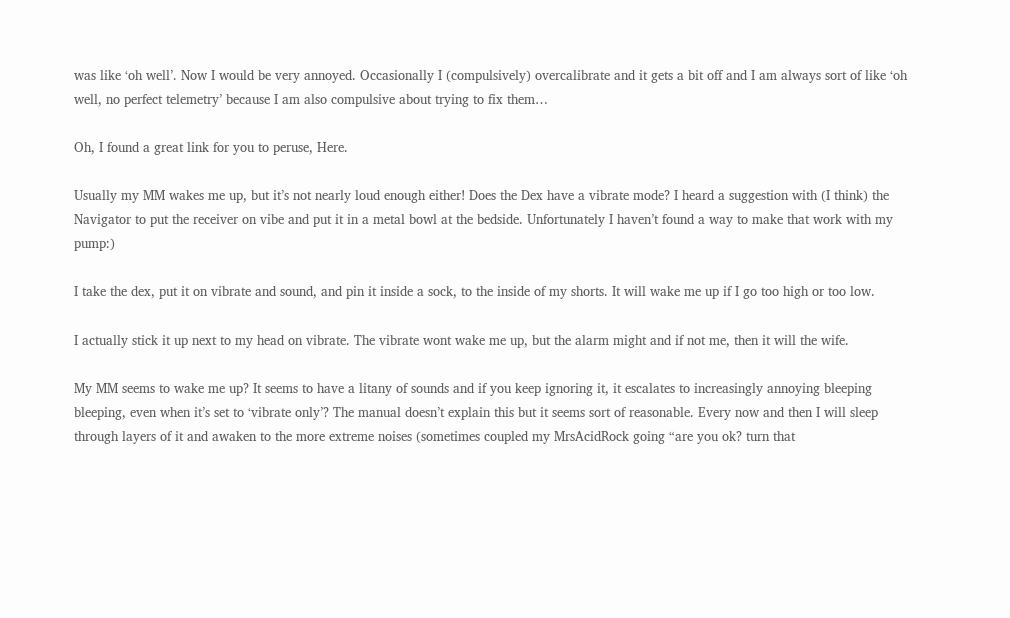was like ‘oh well’. Now I would be very annoyed. Occasionally I (compulsively) overcalibrate and it gets a bit off and I am always sort of like ‘oh well, no perfect telemetry’ because I am also compulsive about trying to fix them…

Oh, I found a great link for you to peruse, Here.

Usually my MM wakes me up, but it’s not nearly loud enough either! Does the Dex have a vibrate mode? I heard a suggestion with (I think) the Navigator to put the receiver on vibe and put it in a metal bowl at the bedside. Unfortunately I haven’t found a way to make that work with my pump:)

I take the dex, put it on vibrate and sound, and pin it inside a sock, to the inside of my shorts. It will wake me up if I go too high or too low.

I actually stick it up next to my head on vibrate. The vibrate wont wake me up, but the alarm might and if not me, then it will the wife.

My MM seems to wake me up? It seems to have a litany of sounds and if you keep ignoring it, it escalates to increasingly annoying bleeping bleeping, even when it’s set to ‘vibrate only’? The manual doesn’t explain this but it seems sort of reasonable. Every now and then I will sleep through layers of it and awaken to the more extreme noises (sometimes coupled my MrsAcidRock going “are you ok? turn that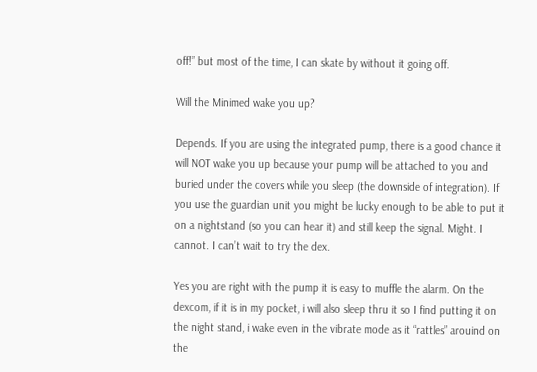off!” but most of the time, I can skate by without it going off.

Will the Minimed wake you up?

Depends. If you are using the integrated pump, there is a good chance it will NOT wake you up because your pump will be attached to you and buried under the covers while you sleep (the downside of integration). If you use the guardian unit you might be lucky enough to be able to put it on a nightstand (so you can hear it) and still keep the signal. Might. I cannot. I can’t wait to try the dex.

Yes you are right with the pump it is easy to muffle the alarm. On the dexcom, if it is in my pocket, i will also sleep thru it so I find putting it on the night stand, i wake even in the vibrate mode as it “rattles” arouind on the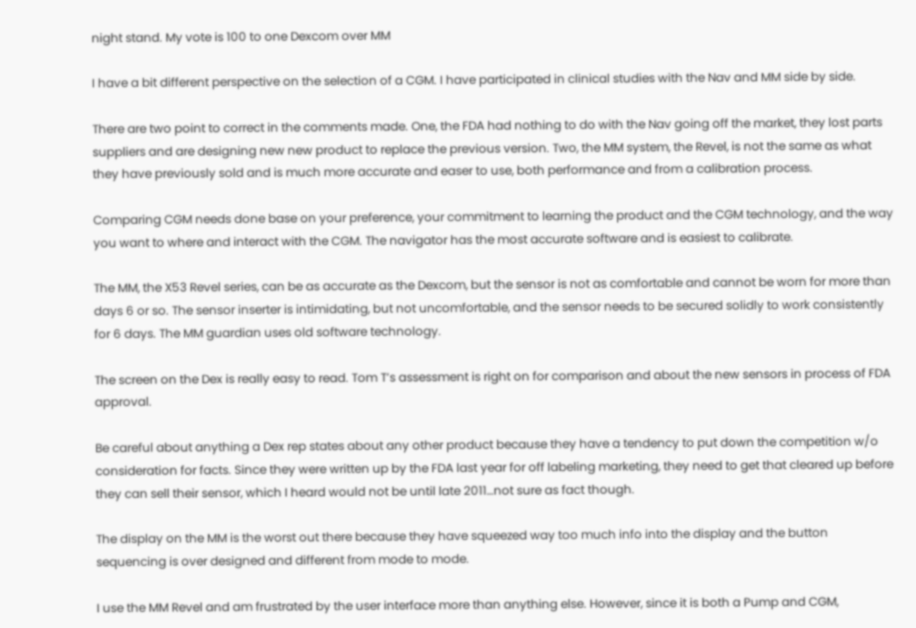night stand. My vote is 100 to one Dexcom over MM

I have a bit different perspective on the selection of a CGM. I have participated in clinical studies with the Nav and MM side by side.

There are two point to correct in the comments made. One, the FDA had nothing to do with the Nav going off the market, they lost parts suppliers and are designing new new product to replace the previous version. Two, the MM system, the Revel, is not the same as what they have previously sold and is much more accurate and easer to use, both performance and from a calibration process.

Comparing CGM needs done base on your preference, your commitment to learning the product and the CGM technology, and the way you want to where and interact with the CGM. The navigator has the most accurate software and is easiest to calibrate.

The MM, the X53 Revel series, can be as accurate as the Dexcom, but the sensor is not as comfortable and cannot be worn for more than days 6 or so. The sensor inserter is intimidating, but not uncomfortable, and the sensor needs to be secured solidly to work consistently for 6 days. The MM guardian uses old software technology.

The screen on the Dex is really easy to read. Tom T’s assessment is right on for comparison and about the new sensors in process of FDA approval.

Be careful about anything a Dex rep states about any other product because they have a tendency to put down the competition w/o consideration for facts. Since they were written up by the FDA last year for off labeling marketing, they need to get that cleared up before they can sell their sensor, which I heard would not be until late 2011…not sure as fact though.

The display on the MM is the worst out there because they have squeezed way too much info into the display and the button sequencing is over designed and different from mode to mode.

I use the MM Revel and am frustrated by the user interface more than anything else. However, since it is both a Pump and CGM,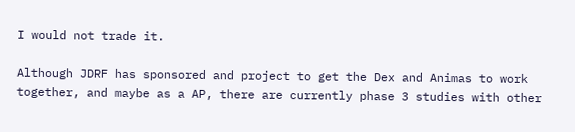I would not trade it.

Although JDRF has sponsored and project to get the Dex and Animas to work together, and maybe as a AP, there are currently phase 3 studies with other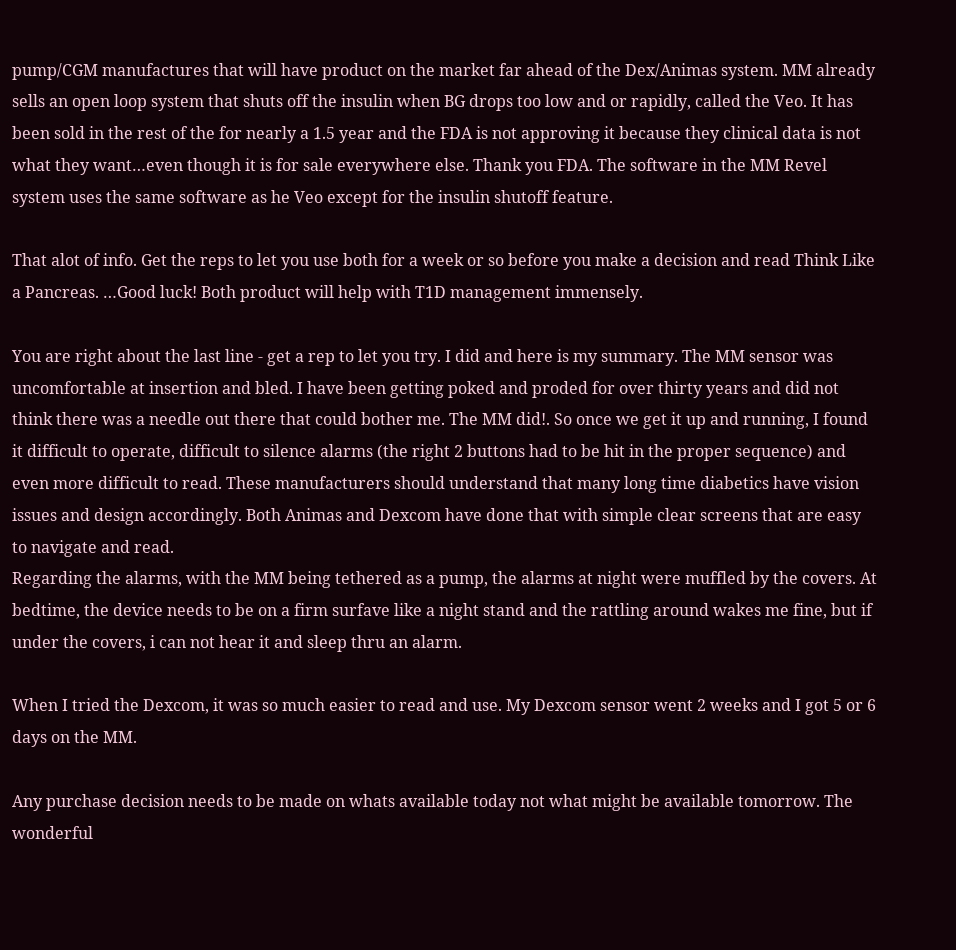pump/CGM manufactures that will have product on the market far ahead of the Dex/Animas system. MM already sells an open loop system that shuts off the insulin when BG drops too low and or rapidly, called the Veo. It has been sold in the rest of the for nearly a 1.5 year and the FDA is not approving it because they clinical data is not what they want…even though it is for sale everywhere else. Thank you FDA. The software in the MM Revel system uses the same software as he Veo except for the insulin shutoff feature.

That alot of info. Get the reps to let you use both for a week or so before you make a decision and read Think Like a Pancreas. …Good luck! Both product will help with T1D management immensely.

You are right about the last line - get a rep to let you try. I did and here is my summary. The MM sensor was uncomfortable at insertion and bled. I have been getting poked and proded for over thirty years and did not think there was a needle out there that could bother me. The MM did!. So once we get it up and running, I found it difficult to operate, difficult to silence alarms (the right 2 buttons had to be hit in the proper sequence) and even more difficult to read. These manufacturers should understand that many long time diabetics have vision issues and design accordingly. Both Animas and Dexcom have done that with simple clear screens that are easy to navigate and read.
Regarding the alarms, with the MM being tethered as a pump, the alarms at night were muffled by the covers. At bedtime, the device needs to be on a firm surfave like a night stand and the rattling around wakes me fine, but if under the covers, i can not hear it and sleep thru an alarm.

When I tried the Dexcom, it was so much easier to read and use. My Dexcom sensor went 2 weeks and I got 5 or 6 days on the MM.

Any purchase decision needs to be made on whats available today not what might be available tomorrow. The wonderful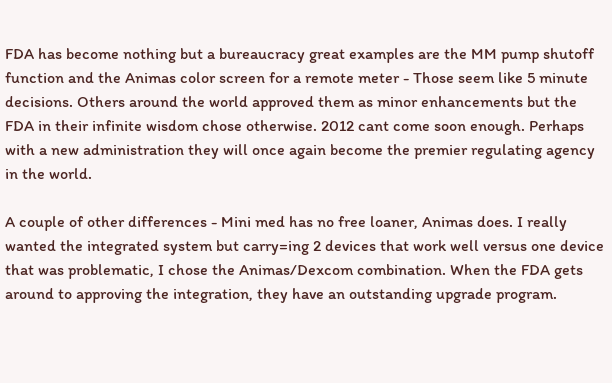FDA has become nothing but a bureaucracy great examples are the MM pump shutoff function and the Animas color screen for a remote meter - Those seem like 5 minute decisions. Others around the world approved them as minor enhancements but the FDA in their infinite wisdom chose otherwise. 2012 cant come soon enough. Perhaps with a new administration they will once again become the premier regulating agency in the world.

A couple of other differences - Mini med has no free loaner, Animas does. I really wanted the integrated system but carry=ing 2 devices that work well versus one device that was problematic, I chose the Animas/Dexcom combination. When the FDA gets around to approving the integration, they have an outstanding upgrade program.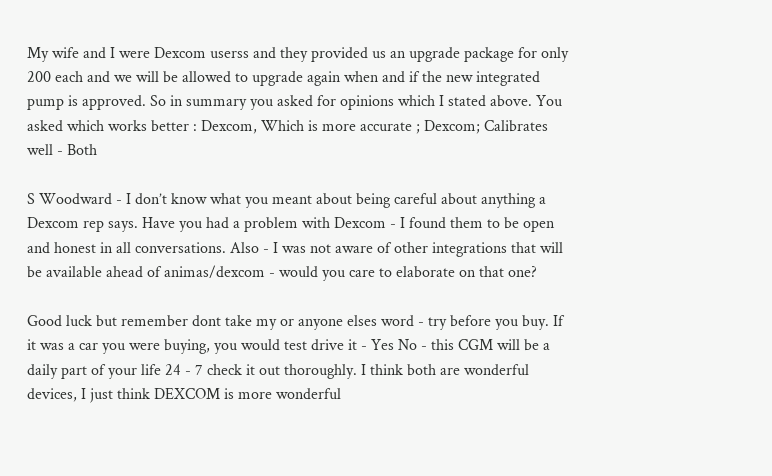My wife and I were Dexcom userss and they provided us an upgrade package for only 200 each and we will be allowed to upgrade again when and if the new integrated pump is approved. So in summary you asked for opinions which I stated above. You asked which works better : Dexcom, Which is more accurate ; Dexcom; Calibrates well - Both

S Woodward - I don’t know what you meant about being careful about anything a Dexcom rep says. Have you had a problem with Dexcom - I found them to be open and honest in all conversations. Also - I was not aware of other integrations that will be available ahead of animas/dexcom - would you care to elaborate on that one?

Good luck but remember dont take my or anyone elses word - try before you buy. If it was a car you were buying, you would test drive it - Yes No - this CGM will be a daily part of your life 24 - 7 check it out thoroughly. I think both are wonderful devices, I just think DEXCOM is more wonderful